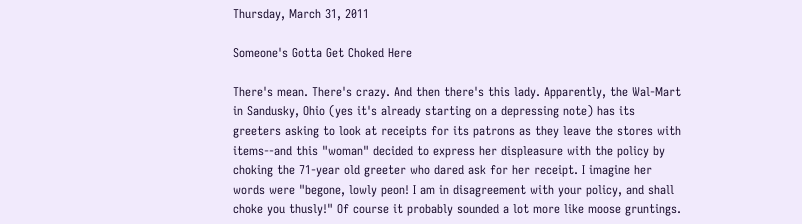Thursday, March 31, 2011

Someone's Gotta Get Choked Here

There's mean. There's crazy. And then there's this lady. Apparently, the Wal-Mart in Sandusky, Ohio (yes it's already starting on a depressing note) has its greeters asking to look at receipts for its patrons as they leave the stores with items--and this "woman" decided to express her displeasure with the policy by choking the 71-year old greeter who dared ask for her receipt. I imagine her words were "begone, lowly peon! I am in disagreement with your policy, and shall choke you thusly!" Of course it probably sounded a lot more like moose gruntings.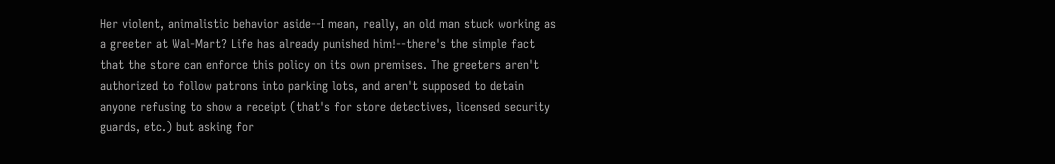Her violent, animalistic behavior aside--I mean, really, an old man stuck working as a greeter at Wal-Mart? Life has already punished him!--there's the simple fact that the store can enforce this policy on its own premises. The greeters aren't authorized to follow patrons into parking lots, and aren't supposed to detain anyone refusing to show a receipt (that's for store detectives, licensed security guards, etc.) but asking for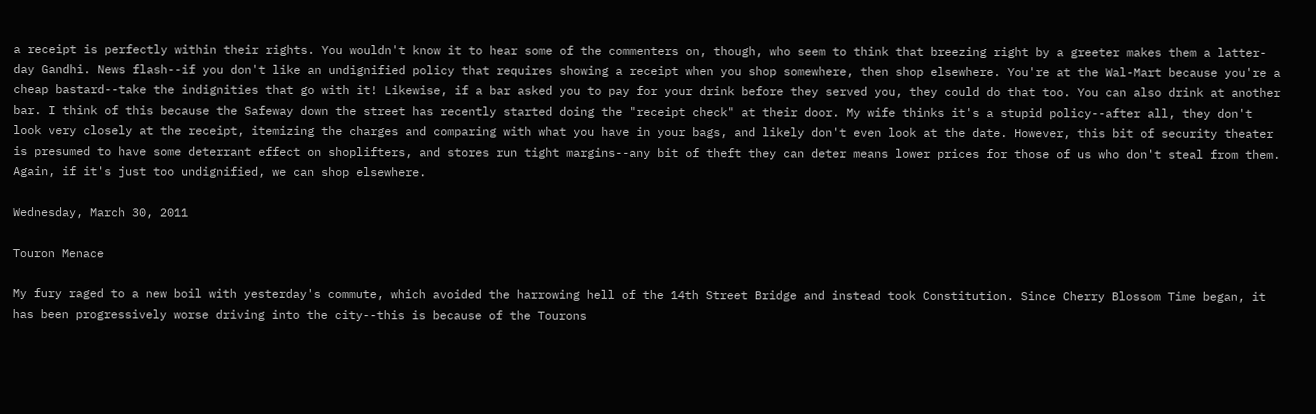a receipt is perfectly within their rights. You wouldn't know it to hear some of the commenters on, though, who seem to think that breezing right by a greeter makes them a latter-day Gandhi. News flash--if you don't like an undignified policy that requires showing a receipt when you shop somewhere, then shop elsewhere. You're at the Wal-Mart because you're a cheap bastard--take the indignities that go with it! Likewise, if a bar asked you to pay for your drink before they served you, they could do that too. You can also drink at another bar. I think of this because the Safeway down the street has recently started doing the "receipt check" at their door. My wife thinks it's a stupid policy--after all, they don't look very closely at the receipt, itemizing the charges and comparing with what you have in your bags, and likely don't even look at the date. However, this bit of security theater is presumed to have some deterrant effect on shoplifters, and stores run tight margins--any bit of theft they can deter means lower prices for those of us who don't steal from them. Again, if it's just too undignified, we can shop elsewhere.

Wednesday, March 30, 2011

Touron Menace

My fury raged to a new boil with yesterday's commute, which avoided the harrowing hell of the 14th Street Bridge and instead took Constitution. Since Cherry Blossom Time began, it has been progressively worse driving into the city--this is because of the Tourons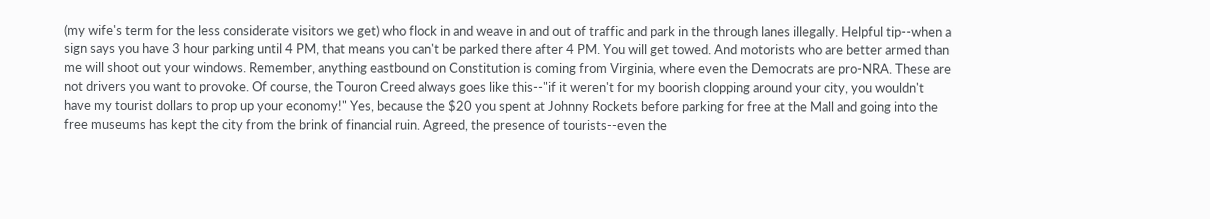(my wife's term for the less considerate visitors we get) who flock in and weave in and out of traffic and park in the through lanes illegally. Helpful tip--when a sign says you have 3 hour parking until 4 PM, that means you can't be parked there after 4 PM. You will get towed. And motorists who are better armed than me will shoot out your windows. Remember, anything eastbound on Constitution is coming from Virginia, where even the Democrats are pro-NRA. These are not drivers you want to provoke. Of course, the Touron Creed always goes like this--"if it weren't for my boorish clopping around your city, you wouldn't have my tourist dollars to prop up your economy!" Yes, because the $20 you spent at Johnny Rockets before parking for free at the Mall and going into the free museums has kept the city from the brink of financial ruin. Agreed, the presence of tourists--even the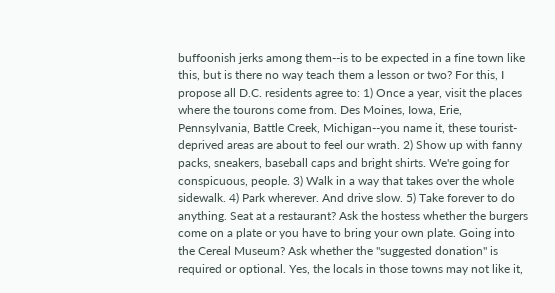buffoonish jerks among them--is to be expected in a fine town like this, but is there no way teach them a lesson or two? For this, I propose all D.C. residents agree to: 1) Once a year, visit the places where the tourons come from. Des Moines, Iowa, Erie, Pennsylvania, Battle Creek, Michigan--you name it, these tourist-deprived areas are about to feel our wrath. 2) Show up with fanny packs, sneakers, baseball caps and bright shirts. We're going for conspicuous, people. 3) Walk in a way that takes over the whole sidewalk. 4) Park wherever. And drive slow. 5) Take forever to do anything. Seat at a restaurant? Ask the hostess whether the burgers come on a plate or you have to bring your own plate. Going into the Cereal Museum? Ask whether the "suggested donation" is required or optional. Yes, the locals in those towns may not like it,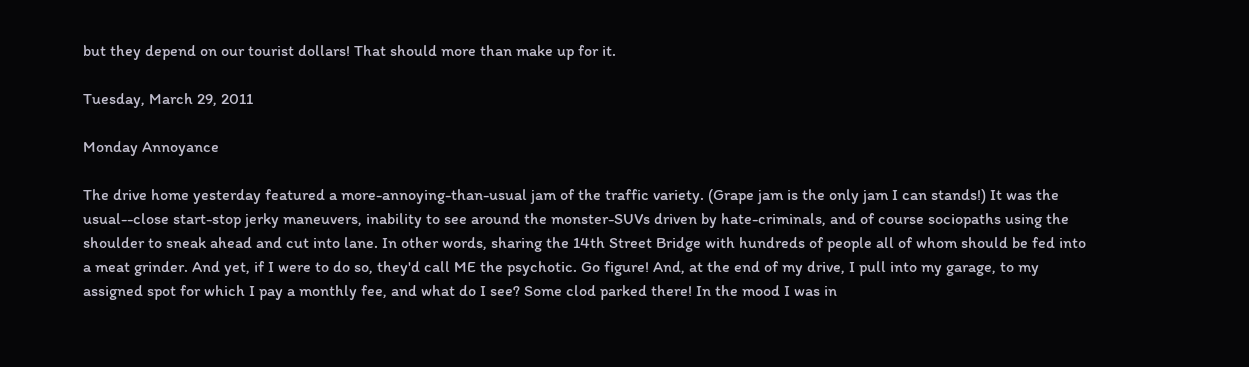but they depend on our tourist dollars! That should more than make up for it.

Tuesday, March 29, 2011

Monday Annoyance

The drive home yesterday featured a more-annoying-than-usual jam of the traffic variety. (Grape jam is the only jam I can stands!) It was the usual--close start-stop jerky maneuvers, inability to see around the monster-SUVs driven by hate-criminals, and of course sociopaths using the shoulder to sneak ahead and cut into lane. In other words, sharing the 14th Street Bridge with hundreds of people all of whom should be fed into a meat grinder. And yet, if I were to do so, they'd call ME the psychotic. Go figure! And, at the end of my drive, I pull into my garage, to my assigned spot for which I pay a monthly fee, and what do I see? Some clod parked there! In the mood I was in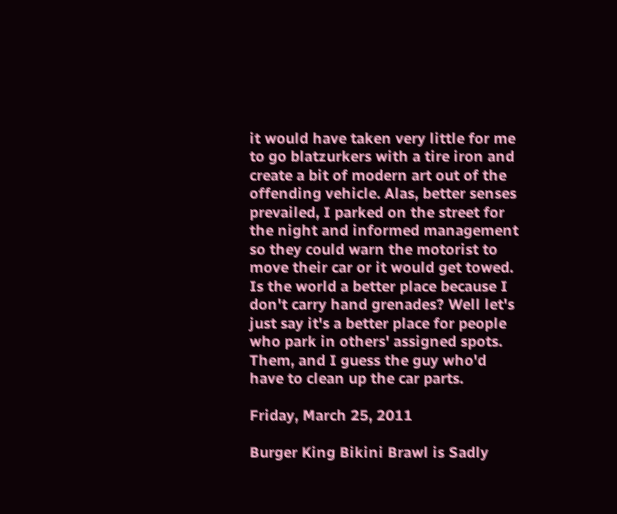it would have taken very little for me to go blatzurkers with a tire iron and create a bit of modern art out of the offending vehicle. Alas, better senses prevailed, I parked on the street for the night and informed management so they could warn the motorist to move their car or it would get towed. Is the world a better place because I don't carry hand grenades? Well let's just say it's a better place for people who park in others' assigned spots. Them, and I guess the guy who'd have to clean up the car parts.

Friday, March 25, 2011

Burger King Bikini Brawl is Sadly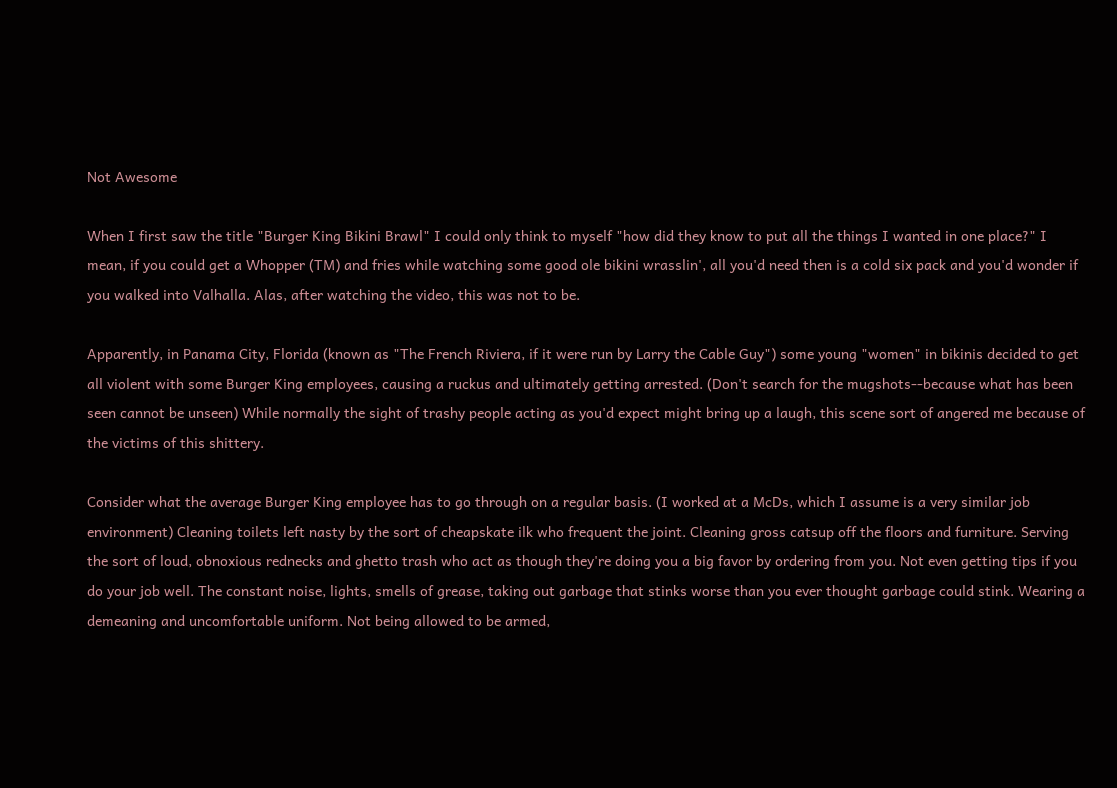Not Awesome

When I first saw the title "Burger King Bikini Brawl" I could only think to myself "how did they know to put all the things I wanted in one place?" I mean, if you could get a Whopper (TM) and fries while watching some good ole bikini wrasslin', all you'd need then is a cold six pack and you'd wonder if you walked into Valhalla. Alas, after watching the video, this was not to be.

Apparently, in Panama City, Florida (known as "The French Riviera, if it were run by Larry the Cable Guy") some young "women" in bikinis decided to get all violent with some Burger King employees, causing a ruckus and ultimately getting arrested. (Don't search for the mugshots--because what has been seen cannot be unseen) While normally the sight of trashy people acting as you'd expect might bring up a laugh, this scene sort of angered me because of the victims of this shittery.

Consider what the average Burger King employee has to go through on a regular basis. (I worked at a McDs, which I assume is a very similar job environment) Cleaning toilets left nasty by the sort of cheapskate ilk who frequent the joint. Cleaning gross catsup off the floors and furniture. Serving the sort of loud, obnoxious rednecks and ghetto trash who act as though they're doing you a big favor by ordering from you. Not even getting tips if you do your job well. The constant noise, lights, smells of grease, taking out garbage that stinks worse than you ever thought garbage could stink. Wearing a demeaning and uncomfortable uniform. Not being allowed to be armed,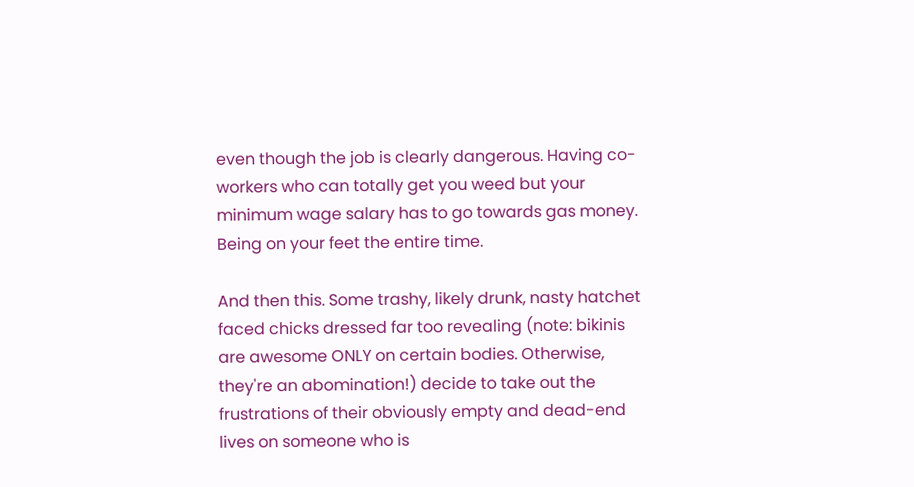even though the job is clearly dangerous. Having co-workers who can totally get you weed but your minimum wage salary has to go towards gas money. Being on your feet the entire time.

And then this. Some trashy, likely drunk, nasty hatchet faced chicks dressed far too revealing (note: bikinis are awesome ONLY on certain bodies. Otherwise, they're an abomination!) decide to take out the frustrations of their obviously empty and dead-end lives on someone who is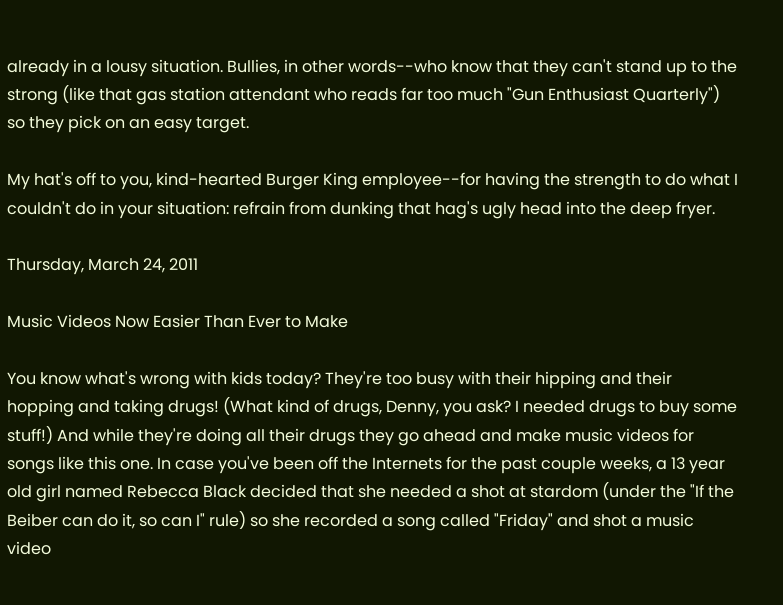already in a lousy situation. Bullies, in other words--who know that they can't stand up to the strong (like that gas station attendant who reads far too much "Gun Enthusiast Quarterly") so they pick on an easy target.

My hat's off to you, kind-hearted Burger King employee--for having the strength to do what I couldn't do in your situation: refrain from dunking that hag's ugly head into the deep fryer.

Thursday, March 24, 2011

Music Videos Now Easier Than Ever to Make

You know what's wrong with kids today? They're too busy with their hipping and their hopping and taking drugs! (What kind of drugs, Denny, you ask? I needed drugs to buy some stuff!) And while they're doing all their drugs they go ahead and make music videos for songs like this one. In case you've been off the Internets for the past couple weeks, a 13 year old girl named Rebecca Black decided that she needed a shot at stardom (under the "If the Beiber can do it, so can I" rule) so she recorded a song called "Friday" and shot a music video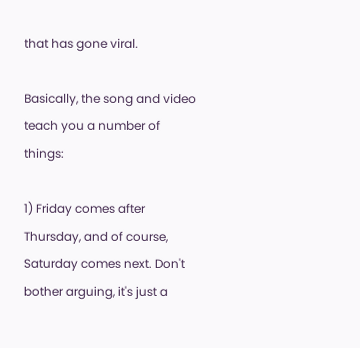that has gone viral.

Basically, the song and video teach you a number of things:

1) Friday comes after Thursday, and of course, Saturday comes next. Don't bother arguing, it's just a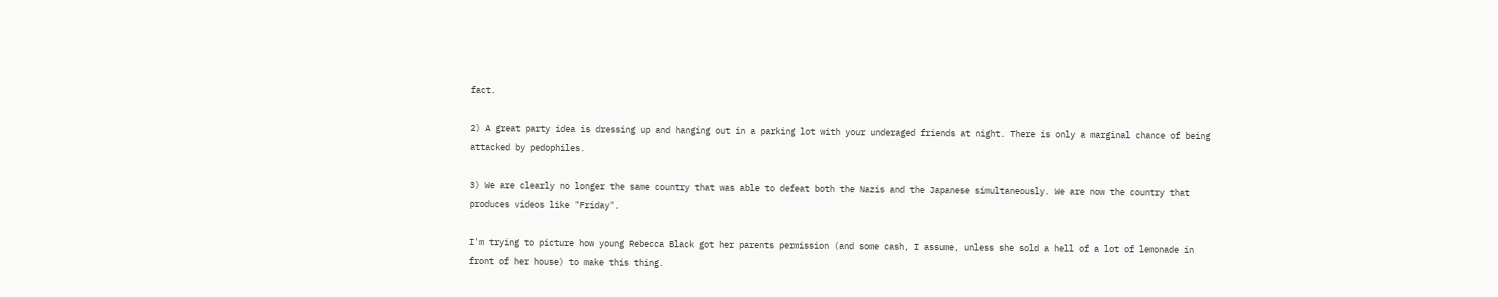fact.

2) A great party idea is dressing up and hanging out in a parking lot with your underaged friends at night. There is only a marginal chance of being attacked by pedophiles.

3) We are clearly no longer the same country that was able to defeat both the Nazis and the Japanese simultaneously. We are now the country that produces videos like "Friday".

I'm trying to picture how young Rebecca Black got her parents permission (and some cash, I assume, unless she sold a hell of a lot of lemonade in front of her house) to make this thing.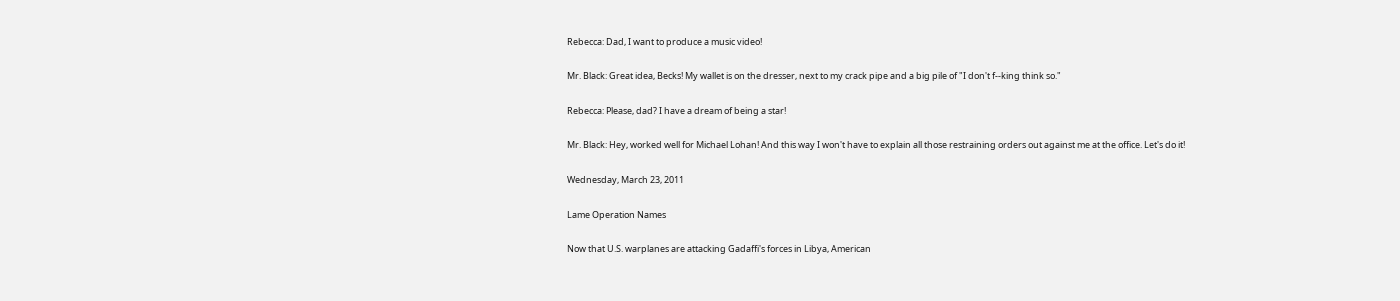Rebecca: Dad, I want to produce a music video!

Mr. Black: Great idea, Becks! My wallet is on the dresser, next to my crack pipe and a big pile of "I don't f--king think so."

Rebecca: Please, dad? I have a dream of being a star!

Mr. Black: Hey, worked well for Michael Lohan! And this way I won't have to explain all those restraining orders out against me at the office. Let's do it!

Wednesday, March 23, 2011

Lame Operation Names

Now that U.S. warplanes are attacking Gadaffi's forces in Libya, American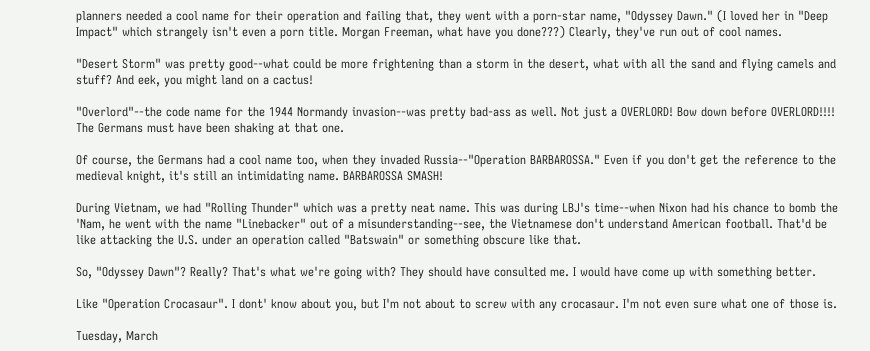planners needed a cool name for their operation and failing that, they went with a porn-star name, "Odyssey Dawn." (I loved her in "Deep Impact" which strangely isn't even a porn title. Morgan Freeman, what have you done???) Clearly, they've run out of cool names.

"Desert Storm" was pretty good--what could be more frightening than a storm in the desert, what with all the sand and flying camels and stuff? And eek, you might land on a cactus!

"Overlord"--the code name for the 1944 Normandy invasion--was pretty bad-ass as well. Not just a OVERLORD! Bow down before OVERLORD!!!! The Germans must have been shaking at that one.

Of course, the Germans had a cool name too, when they invaded Russia--"Operation BARBAROSSA." Even if you don't get the reference to the medieval knight, it's still an intimidating name. BARBAROSSA SMASH!

During Vietnam, we had "Rolling Thunder" which was a pretty neat name. This was during LBJ's time--when Nixon had his chance to bomb the 'Nam, he went with the name "Linebacker" out of a misunderstanding--see, the Vietnamese don't understand American football. That'd be like attacking the U.S. under an operation called "Batswain" or something obscure like that.

So, "Odyssey Dawn"? Really? That's what we're going with? They should have consulted me. I would have come up with something better.

Like "Operation Crocasaur". I dont' know about you, but I'm not about to screw with any crocasaur. I'm not even sure what one of those is.

Tuesday, March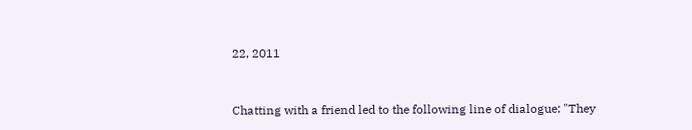22, 2011


Chatting with a friend led to the following line of dialogue: "They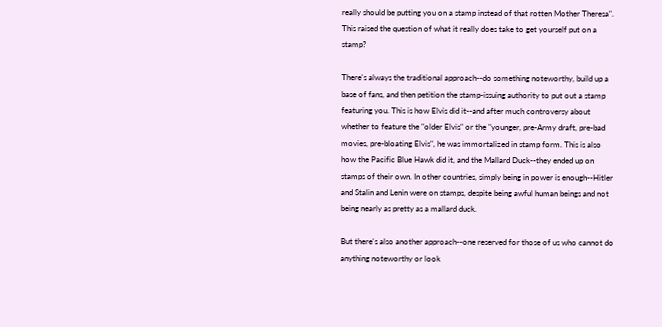really should be putting you on a stamp instead of that rotten Mother Theresa". This raised the question of what it really does take to get yourself put on a stamp?

There's always the traditional approach--do something noteworthy, build up a base of fans, and then petition the stamp-issuing authority to put out a stamp featuring you. This is how Elvis did it--and after much controversy about whether to feature the "older Elvis" or the "younger, pre-Army draft, pre-bad movies, pre-bloating Elvis", he was immortalized in stamp form. This is also how the Pacific Blue Hawk did it, and the Mallard Duck--they ended up on stamps of their own. In other countries, simply being in power is enough--Hitler and Stalin and Lenin were on stamps, despite being awful human beings and not being nearly as pretty as a mallard duck.

But there's also another approach--one reserved for those of us who cannot do anything noteworthy or look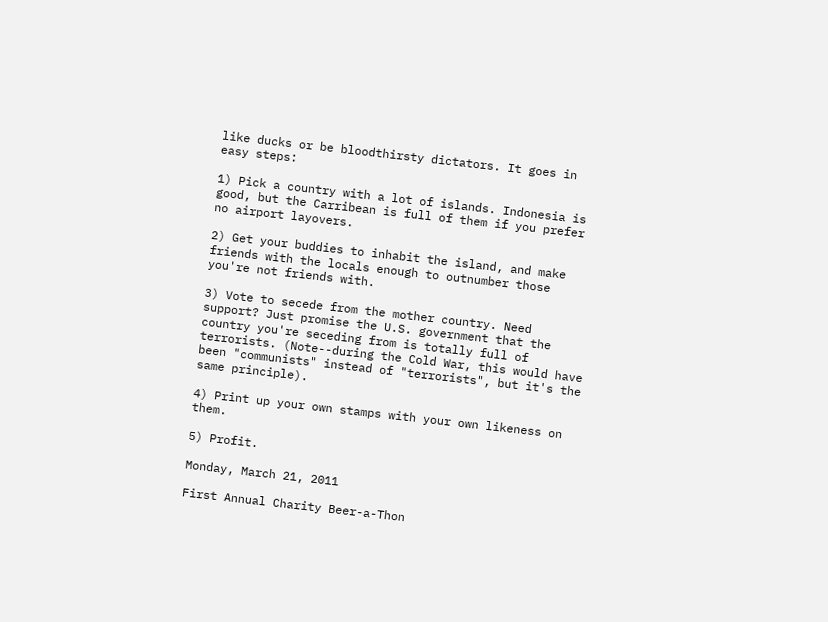like ducks or be bloodthirsty dictators. It goes in easy steps:

1) Pick a country with a lot of islands. Indonesia is good, but the Carribean is full of them if you prefer no airport layovers.

2) Get your buddies to inhabit the island, and make friends with the locals enough to outnumber those you're not friends with.

3) Vote to secede from the mother country. Need support? Just promise the U.S. government that the country you're seceding from is totally full of terrorists. (Note--during the Cold War, this would have been "communists" instead of "terrorists", but it's the same principle).

4) Print up your own stamps with your own likeness on them.

5) Profit.

Monday, March 21, 2011

First Annual Charity Beer-a-Thon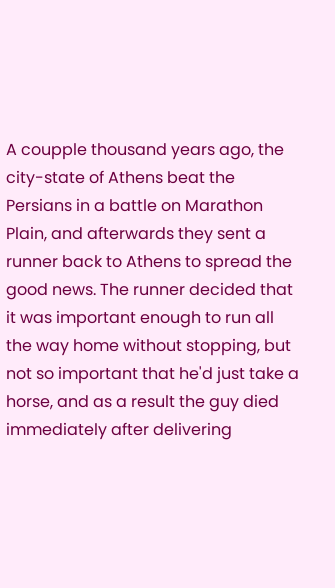A coupple thousand years ago, the city-state of Athens beat the Persians in a battle on Marathon Plain, and afterwards they sent a runner back to Athens to spread the good news. The runner decided that it was important enough to run all the way home without stopping, but not so important that he'd just take a horse, and as a result the guy died immediately after delivering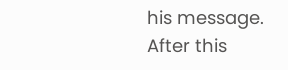his message. After this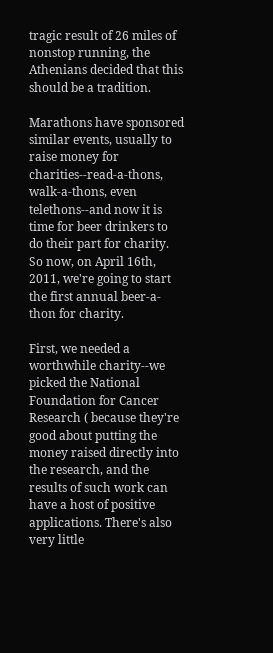tragic result of 26 miles of nonstop running, the Athenians decided that this should be a tradition.

Marathons have sponsored similar events, usually to raise money for charities--read-a-thons, walk-a-thons, even telethons--and now it is time for beer drinkers to do their part for charity. So now, on April 16th, 2011, we're going to start the first annual beer-a-thon for charity.

First, we needed a worthwhile charity--we picked the National Foundation for Cancer Research ( because they're good about putting the money raised directly into the research, and the results of such work can have a host of positive applications. There's also very little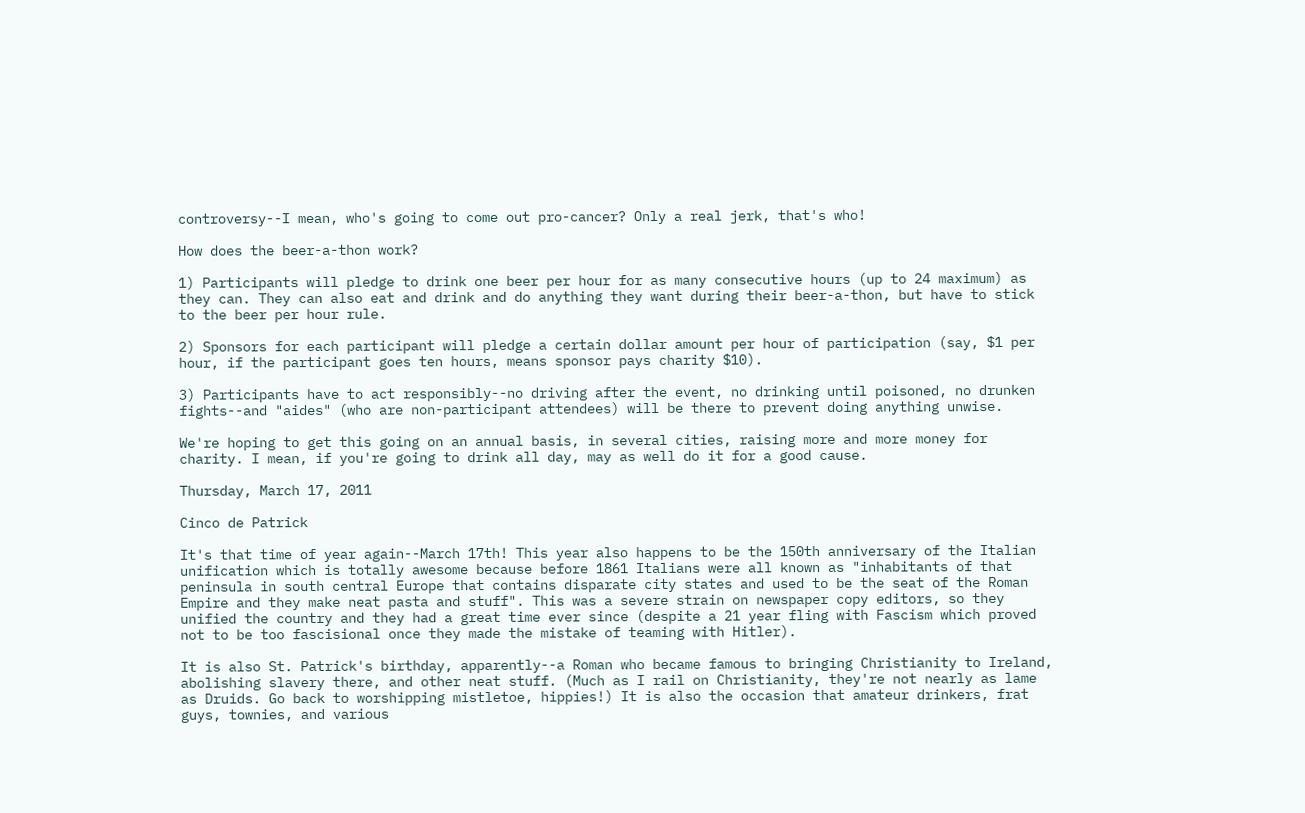controversy--I mean, who's going to come out pro-cancer? Only a real jerk, that's who!

How does the beer-a-thon work?

1) Participants will pledge to drink one beer per hour for as many consecutive hours (up to 24 maximum) as they can. They can also eat and drink and do anything they want during their beer-a-thon, but have to stick to the beer per hour rule.

2) Sponsors for each participant will pledge a certain dollar amount per hour of participation (say, $1 per hour, if the participant goes ten hours, means sponsor pays charity $10).

3) Participants have to act responsibly--no driving after the event, no drinking until poisoned, no drunken fights--and "aides" (who are non-participant attendees) will be there to prevent doing anything unwise.

We're hoping to get this going on an annual basis, in several cities, raising more and more money for charity. I mean, if you're going to drink all day, may as well do it for a good cause.

Thursday, March 17, 2011

Cinco de Patrick

It's that time of year again--March 17th! This year also happens to be the 150th anniversary of the Italian unification which is totally awesome because before 1861 Italians were all known as "inhabitants of that peninsula in south central Europe that contains disparate city states and used to be the seat of the Roman Empire and they make neat pasta and stuff". This was a severe strain on newspaper copy editors, so they unified the country and they had a great time ever since (despite a 21 year fling with Fascism which proved not to be too fascisional once they made the mistake of teaming with Hitler).

It is also St. Patrick's birthday, apparently--a Roman who became famous to bringing Christianity to Ireland, abolishing slavery there, and other neat stuff. (Much as I rail on Christianity, they're not nearly as lame as Druids. Go back to worshipping mistletoe, hippies!) It is also the occasion that amateur drinkers, frat guys, townies, and various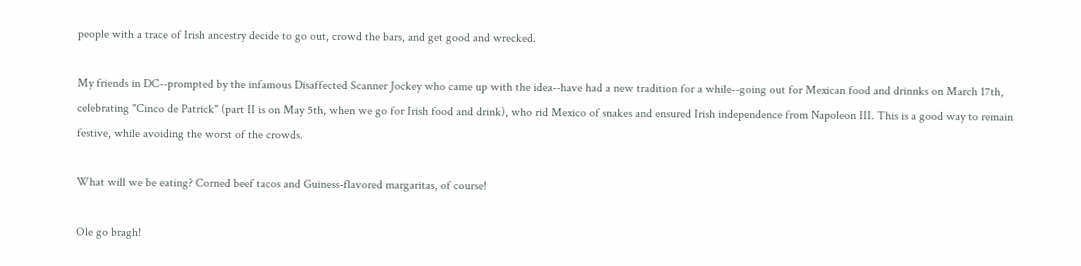people with a trace of Irish ancestry decide to go out, crowd the bars, and get good and wrecked.

My friends in DC--prompted by the infamous Disaffected Scanner Jockey who came up with the idea--have had a new tradition for a while--going out for Mexican food and drinnks on March 17th, celebrating "Cinco de Patrick" (part II is on May 5th, when we go for Irish food and drink), who rid Mexico of snakes and ensured Irish independence from Napoleon III. This is a good way to remain festive, while avoiding the worst of the crowds.

What will we be eating? Corned beef tacos and Guiness-flavored margaritas, of course!

Ole go bragh!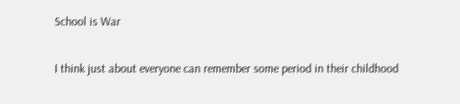School is War

I think just about everyone can remember some period in their childhood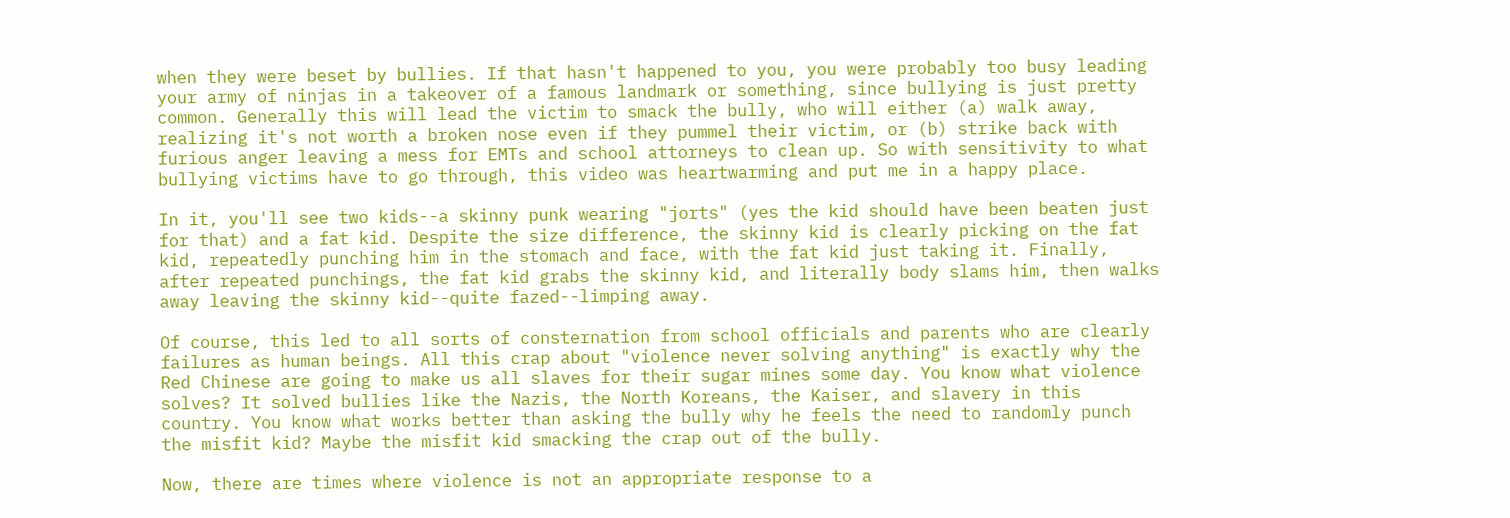when they were beset by bullies. If that hasn't happened to you, you were probably too busy leading your army of ninjas in a takeover of a famous landmark or something, since bullying is just pretty common. Generally this will lead the victim to smack the bully, who will either (a) walk away, realizing it's not worth a broken nose even if they pummel their victim, or (b) strike back with furious anger leaving a mess for EMTs and school attorneys to clean up. So with sensitivity to what bullying victims have to go through, this video was heartwarming and put me in a happy place.

In it, you'll see two kids--a skinny punk wearing "jorts" (yes the kid should have been beaten just for that) and a fat kid. Despite the size difference, the skinny kid is clearly picking on the fat kid, repeatedly punching him in the stomach and face, with the fat kid just taking it. Finally, after repeated punchings, the fat kid grabs the skinny kid, and literally body slams him, then walks away leaving the skinny kid--quite fazed--limping away.

Of course, this led to all sorts of consternation from school officials and parents who are clearly failures as human beings. All this crap about "violence never solving anything" is exactly why the Red Chinese are going to make us all slaves for their sugar mines some day. You know what violence solves? It solved bullies like the Nazis, the North Koreans, the Kaiser, and slavery in this country. You know what works better than asking the bully why he feels the need to randomly punch the misfit kid? Maybe the misfit kid smacking the crap out of the bully.

Now, there are times where violence is not an appropriate response to a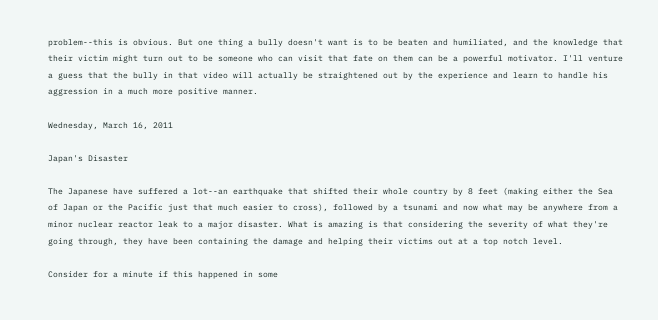problem--this is obvious. But one thing a bully doesn't want is to be beaten and humiliated, and the knowledge that their victim might turn out to be someone who can visit that fate on them can be a powerful motivator. I'll venture a guess that the bully in that video will actually be straightened out by the experience and learn to handle his aggression in a much more positive manner.

Wednesday, March 16, 2011

Japan's Disaster

The Japanese have suffered a lot--an earthquake that shifted their whole country by 8 feet (making either the Sea of Japan or the Pacific just that much easier to cross), followed by a tsunami and now what may be anywhere from a minor nuclear reactor leak to a major disaster. What is amazing is that considering the severity of what they're going through, they have been containing the damage and helping their victims out at a top notch level.

Consider for a minute if this happened in some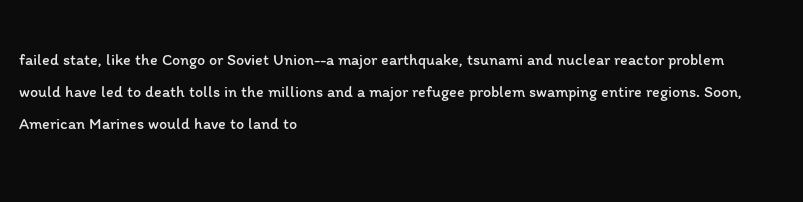failed state, like the Congo or Soviet Union--a major earthquake, tsunami and nuclear reactor problem would have led to death tolls in the millions and a major refugee problem swamping entire regions. Soon, American Marines would have to land to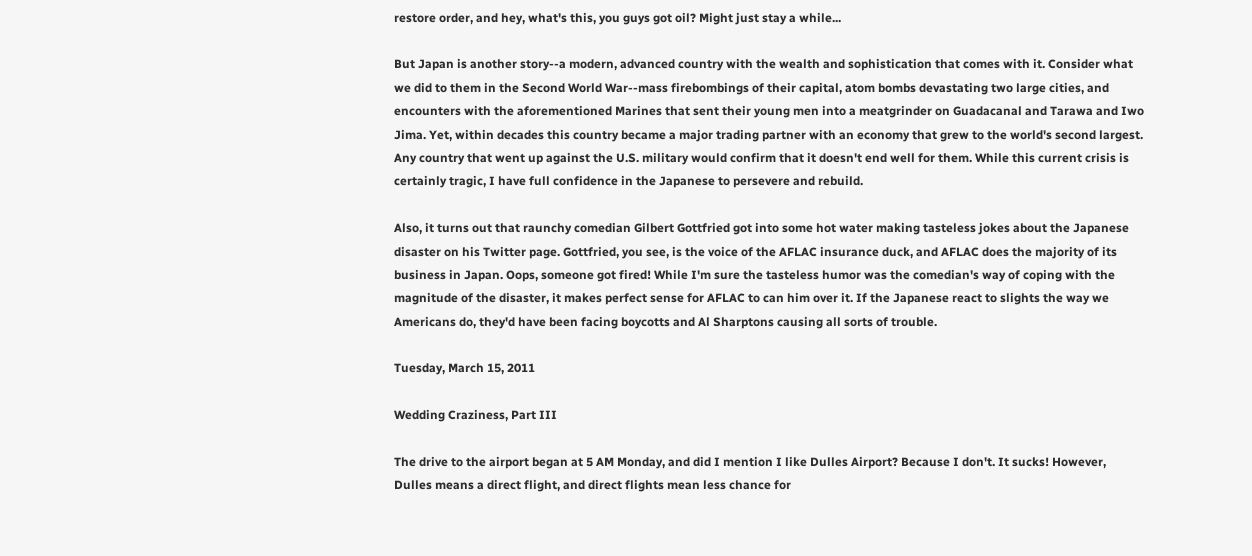restore order, and hey, what's this, you guys got oil? Might just stay a while...

But Japan is another story--a modern, advanced country with the wealth and sophistication that comes with it. Consider what we did to them in the Second World War--mass firebombings of their capital, atom bombs devastating two large cities, and encounters with the aforementioned Marines that sent their young men into a meatgrinder on Guadacanal and Tarawa and Iwo Jima. Yet, within decades this country became a major trading partner with an economy that grew to the world's second largest. Any country that went up against the U.S. military would confirm that it doesn't end well for them. While this current crisis is certainly tragic, I have full confidence in the Japanese to persevere and rebuild.

Also, it turns out that raunchy comedian Gilbert Gottfried got into some hot water making tasteless jokes about the Japanese disaster on his Twitter page. Gottfried, you see, is the voice of the AFLAC insurance duck, and AFLAC does the majority of its business in Japan. Oops, someone got fired! While I'm sure the tasteless humor was the comedian's way of coping with the magnitude of the disaster, it makes perfect sense for AFLAC to can him over it. If the Japanese react to slights the way we Americans do, they'd have been facing boycotts and Al Sharptons causing all sorts of trouble.

Tuesday, March 15, 2011

Wedding Craziness, Part III

The drive to the airport began at 5 AM Monday, and did I mention I like Dulles Airport? Because I don't. It sucks! However, Dulles means a direct flight, and direct flights mean less chance for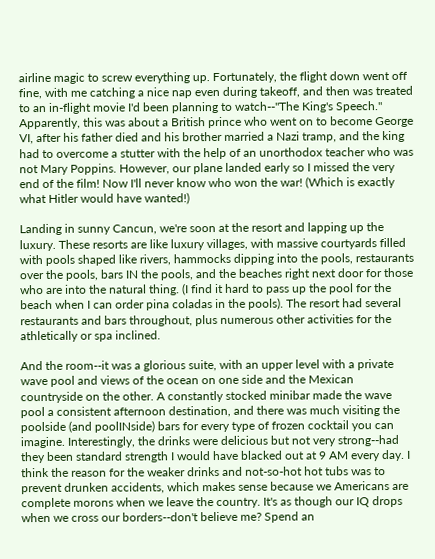airline magic to screw everything up. Fortunately, the flight down went off fine, with me catching a nice nap even during takeoff, and then was treated to an in-flight movie I'd been planning to watch--"The King's Speech." Apparently, this was about a British prince who went on to become George VI, after his father died and his brother married a Nazi tramp, and the king had to overcome a stutter with the help of an unorthodox teacher who was not Mary Poppins. However, our plane landed early so I missed the very end of the film! Now I'll never know who won the war! (Which is exactly what Hitler would have wanted!)

Landing in sunny Cancun, we're soon at the resort and lapping up the luxury. These resorts are like luxury villages, with massive courtyards filled with pools shaped like rivers, hammocks dipping into the pools, restaurants over the pools, bars IN the pools, and the beaches right next door for those who are into the natural thing. (I find it hard to pass up the pool for the beach when I can order pina coladas in the pools). The resort had several restaurants and bars throughout, plus numerous other activities for the athletically or spa inclined.

And the room--it was a glorious suite, with an upper level with a private wave pool and views of the ocean on one side and the Mexican countryside on the other. A constantly stocked minibar made the wave pool a consistent afternoon destination, and there was much visiting the poolside (and poolINside) bars for every type of frozen cocktail you can imagine. Interestingly, the drinks were delicious but not very strong--had they been standard strength I would have blacked out at 9 AM every day. I think the reason for the weaker drinks and not-so-hot hot tubs was to prevent drunken accidents, which makes sense because we Americans are complete morons when we leave the country. It's as though our IQ drops when we cross our borders--don't believe me? Spend an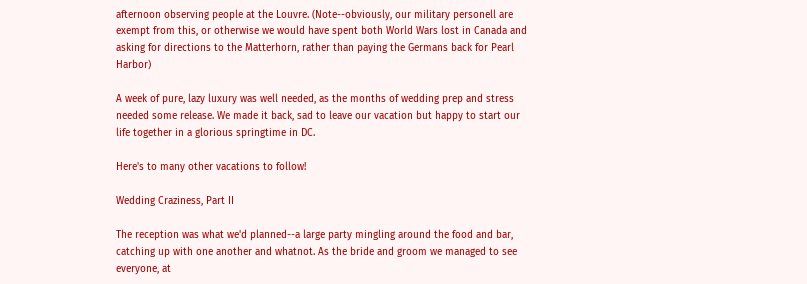afternoon observing people at the Louvre. (Note--obviously, our military personell are exempt from this, or otherwise we would have spent both World Wars lost in Canada and asking for directions to the Matterhorn, rather than paying the Germans back for Pearl Harbor)

A week of pure, lazy luxury was well needed, as the months of wedding prep and stress needed some release. We made it back, sad to leave our vacation but happy to start our life together in a glorious springtime in DC.

Here's to many other vacations to follow!

Wedding Craziness, Part II

The reception was what we'd planned--a large party mingling around the food and bar, catching up with one another and whatnot. As the bride and groom we managed to see everyone, at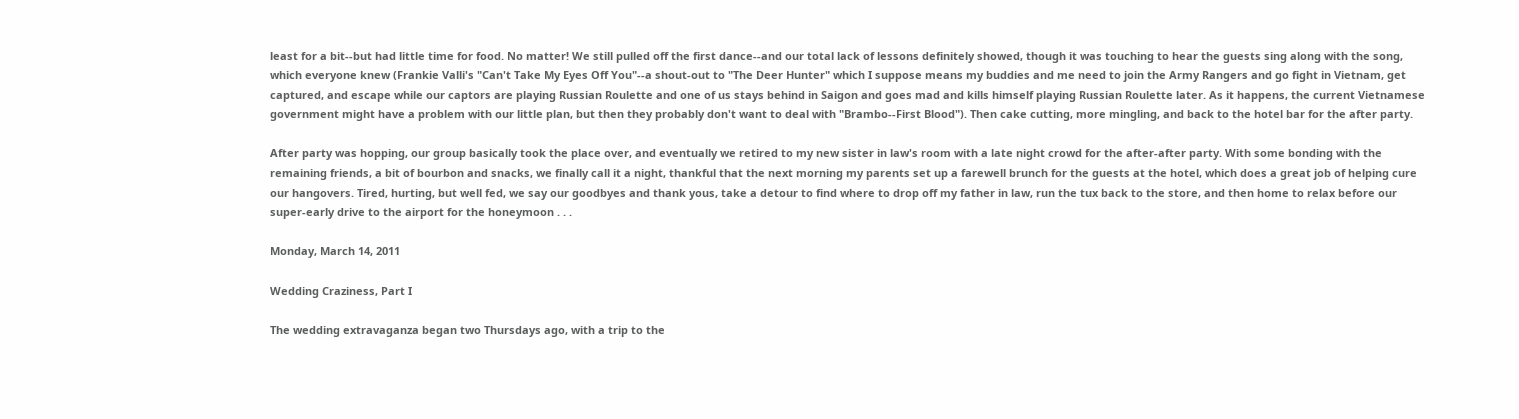least for a bit--but had little time for food. No matter! We still pulled off the first dance--and our total lack of lessons definitely showed, though it was touching to hear the guests sing along with the song, which everyone knew (Frankie Valli's "Can't Take My Eyes Off You"--a shout-out to "The Deer Hunter" which I suppose means my buddies and me need to join the Army Rangers and go fight in Vietnam, get captured, and escape while our captors are playing Russian Roulette and one of us stays behind in Saigon and goes mad and kills himself playing Russian Roulette later. As it happens, the current Vietnamese government might have a problem with our little plan, but then they probably don't want to deal with "Brambo--First Blood"). Then cake cutting, more mingling, and back to the hotel bar for the after party.

After party was hopping, our group basically took the place over, and eventually we retired to my new sister in law's room with a late night crowd for the after-after party. With some bonding with the remaining friends, a bit of bourbon and snacks, we finally call it a night, thankful that the next morning my parents set up a farewell brunch for the guests at the hotel, which does a great job of helping cure our hangovers. Tired, hurting, but well fed, we say our goodbyes and thank yous, take a detour to find where to drop off my father in law, run the tux back to the store, and then home to relax before our super-early drive to the airport for the honeymoon . . .

Monday, March 14, 2011

Wedding Craziness, Part I

The wedding extravaganza began two Thursdays ago, with a trip to the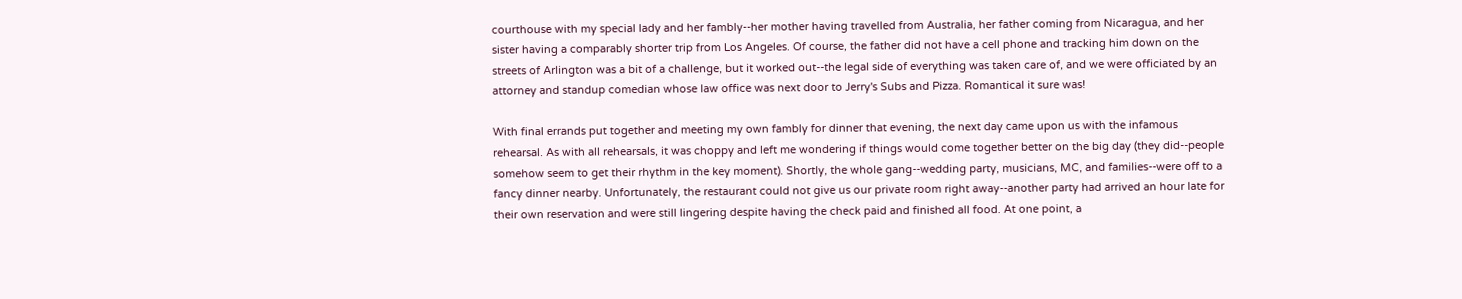courthouse with my special lady and her fambly--her mother having travelled from Australia, her father coming from Nicaragua, and her sister having a comparably shorter trip from Los Angeles. Of course, the father did not have a cell phone and tracking him down on the streets of Arlington was a bit of a challenge, but it worked out--the legal side of everything was taken care of, and we were officiated by an attorney and standup comedian whose law office was next door to Jerry's Subs and Pizza. Romantical it sure was!

With final errands put together and meeting my own fambly for dinner that evening, the next day came upon us with the infamous rehearsal. As with all rehearsals, it was choppy and left me wondering if things would come together better on the big day (they did--people somehow seem to get their rhythm in the key moment). Shortly, the whole gang--wedding party, musicians, MC, and families--were off to a fancy dinner nearby. Unfortunately, the restaurant could not give us our private room right away--another party had arrived an hour late for their own reservation and were still lingering despite having the check paid and finished all food. At one point, a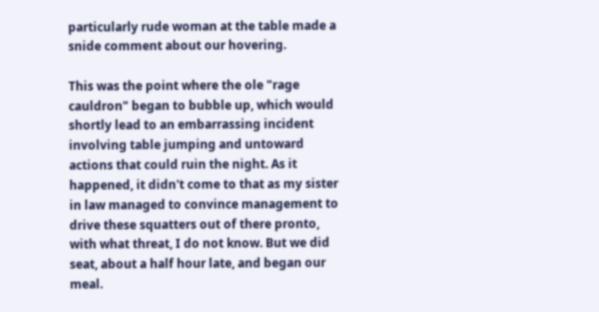particularly rude woman at the table made a snide comment about our hovering.

This was the point where the ole "rage cauldron" began to bubble up, which would shortly lead to an embarrassing incident involving table jumping and untoward actions that could ruin the night. As it happened, it didn't come to that as my sister in law managed to convince management to drive these squatters out of there pronto, with what threat, I do not know. But we did seat, about a half hour late, and began our meal.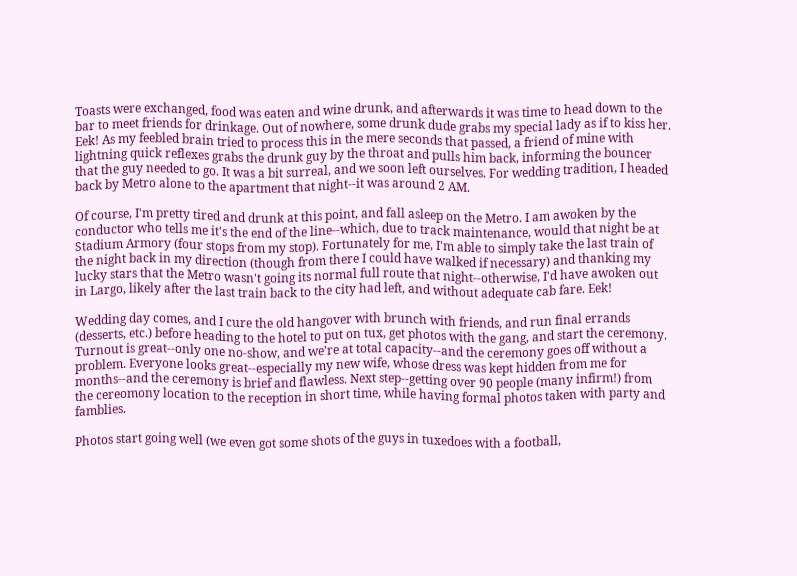Toasts were exchanged, food was eaten and wine drunk, and afterwards it was time to head down to the bar to meet friends for drinkage. Out of nowhere, some drunk dude grabs my special lady as if to kiss her. Eek! As my feebled brain tried to process this in the mere seconds that passed, a friend of mine with lightning quick reflexes grabs the drunk guy by the throat and pulls him back, informing the bouncer that the guy needed to go. It was a bit surreal, and we soon left ourselves. For wedding tradition, I headed back by Metro alone to the apartment that night--it was around 2 AM.

Of course, I'm pretty tired and drunk at this point, and fall asleep on the Metro. I am awoken by the conductor who tells me it's the end of the line--which, due to track maintenance, would that night be at Stadium Armory (four stops from my stop). Fortunately for me, I'm able to simply take the last train of the night back in my direction (though from there I could have walked if necessary) and thanking my lucky stars that the Metro wasn't going its normal full route that night--otherwise, I'd have awoken out in Largo, likely after the last train back to the city had left, and without adequate cab fare. Eek!

Wedding day comes, and I cure the old hangover with brunch with friends, and run final errands (desserts, etc.) before heading to the hotel to put on tux, get photos with the gang, and start the ceremony. Turnout is great--only one no-show, and we're at total capacity--and the ceremony goes off without a problem. Everyone looks great--especially my new wife, whose dress was kept hidden from me for months--and the ceremony is brief and flawless. Next step--getting over 90 people (many infirm!) from the cereomony location to the reception in short time, while having formal photos taken with party and famblies.

Photos start going well (we even got some shots of the guys in tuxedoes with a football,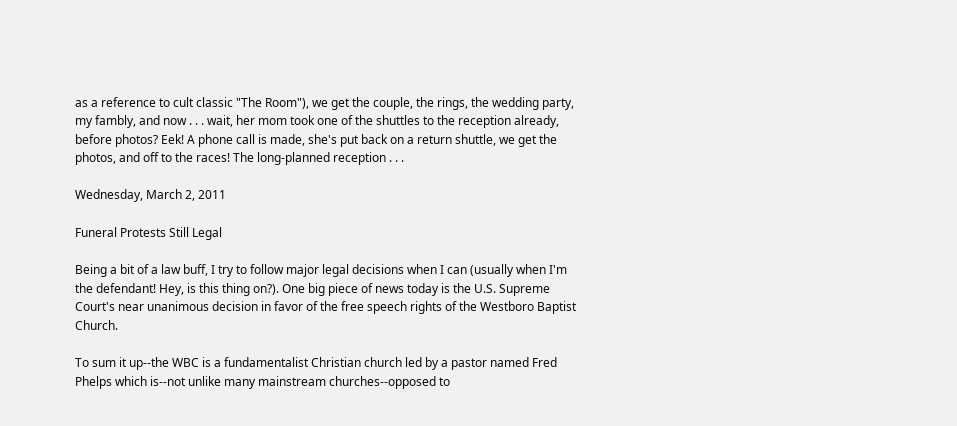as a reference to cult classic "The Room"), we get the couple, the rings, the wedding party, my fambly, and now . . . wait, her mom took one of the shuttles to the reception already, before photos? Eek! A phone call is made, she's put back on a return shuttle, we get the photos, and off to the races! The long-planned reception . . .

Wednesday, March 2, 2011

Funeral Protests Still Legal

Being a bit of a law buff, I try to follow major legal decisions when I can (usually when I'm the defendant! Hey, is this thing on?). One big piece of news today is the U.S. Supreme Court's near unanimous decision in favor of the free speech rights of the Westboro Baptist Church.

To sum it up--the WBC is a fundamentalist Christian church led by a pastor named Fred Phelps which is--not unlike many mainstream churches--opposed to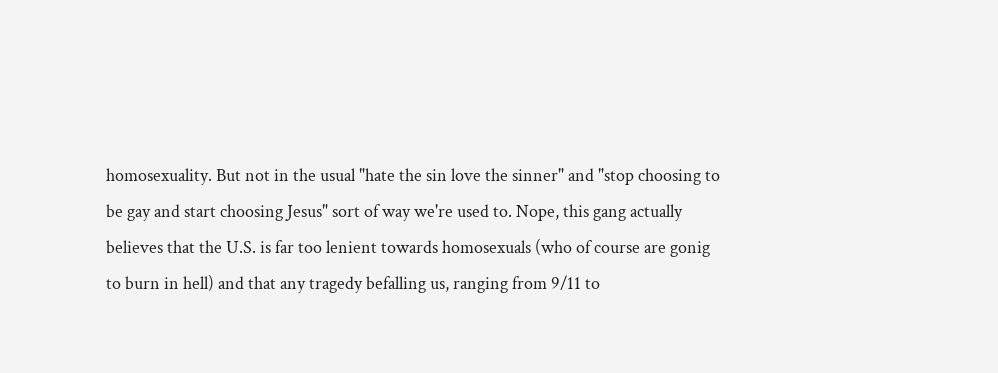homosexuality. But not in the usual "hate the sin love the sinner" and "stop choosing to be gay and start choosing Jesus" sort of way we're used to. Nope, this gang actually believes that the U.S. is far too lenient towards homosexuals (who of course are gonig to burn in hell) and that any tragedy befalling us, ranging from 9/11 to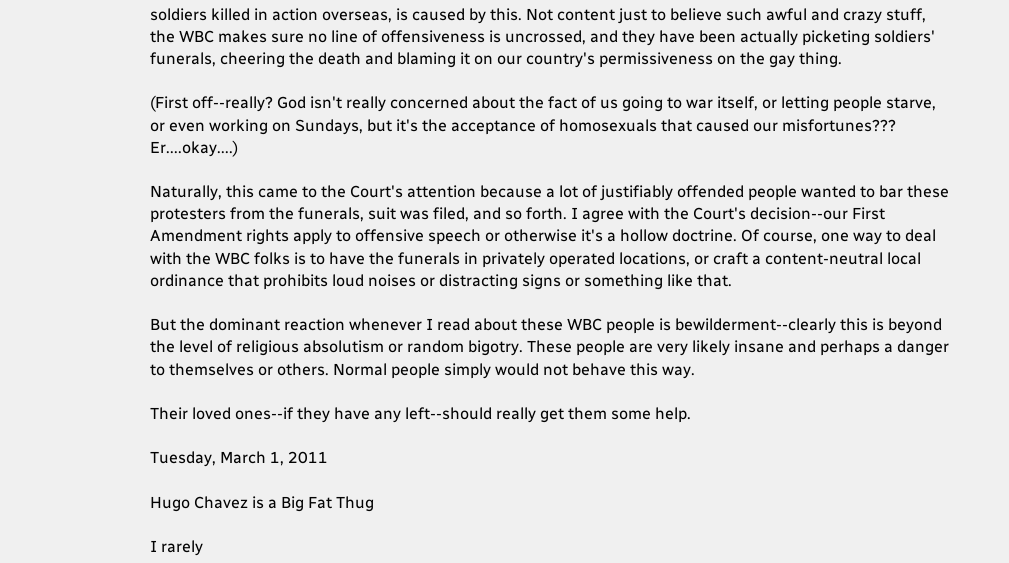soldiers killed in action overseas, is caused by this. Not content just to believe such awful and crazy stuff, the WBC makes sure no line of offensiveness is uncrossed, and they have been actually picketing soldiers' funerals, cheering the death and blaming it on our country's permissiveness on the gay thing.

(First off--really? God isn't really concerned about the fact of us going to war itself, or letting people starve, or even working on Sundays, but it's the acceptance of homosexuals that caused our misfortunes??? Er....okay....)

Naturally, this came to the Court's attention because a lot of justifiably offended people wanted to bar these protesters from the funerals, suit was filed, and so forth. I agree with the Court's decision--our First Amendment rights apply to offensive speech or otherwise it's a hollow doctrine. Of course, one way to deal with the WBC folks is to have the funerals in privately operated locations, or craft a content-neutral local ordinance that prohibits loud noises or distracting signs or something like that.

But the dominant reaction whenever I read about these WBC people is bewilderment--clearly this is beyond the level of religious absolutism or random bigotry. These people are very likely insane and perhaps a danger to themselves or others. Normal people simply would not behave this way.

Their loved ones--if they have any left--should really get them some help.

Tuesday, March 1, 2011

Hugo Chavez is a Big Fat Thug

I rarely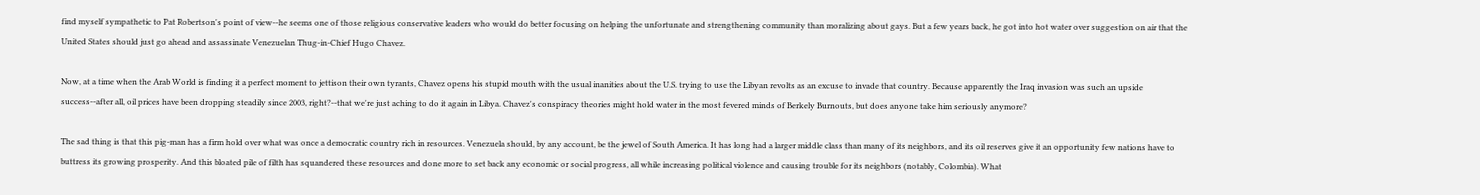find myself sympathetic to Pat Robertson's point of view--he seems one of those religious conservative leaders who would do better focusing on helping the unfortunate and strengthening community than moralizing about gays. But a few years back, he got into hot water over suggestion on air that the United States should just go ahead and assassinate Venezuelan Thug-in-Chief Hugo Chavez.

Now, at a time when the Arab World is finding it a perfect moment to jettison their own tyrants, Chavez opens his stupid mouth with the usual inanities about the U.S. trying to use the Libyan revolts as an excuse to invade that country. Because apparently the Iraq invasion was such an upside success--after all, oil prices have been dropping steadily since 2003, right?--that we're just aching to do it again in Libya. Chavez's conspiracy theories might hold water in the most fevered minds of Berkely Burnouts, but does anyone take him seriously anymore?

The sad thing is that this pig-man has a firm hold over what was once a democratic country rich in resources. Venezuela should, by any account, be the jewel of South America. It has long had a larger middle class than many of its neighbors, and its oil reserves give it an opportunity few nations have to buttress its growing prosperity. And this bloated pile of filth has squandered these resources and done more to set back any economic or social progress, all while increasing political violence and causing trouble for its neighbors (notably, Colombia). What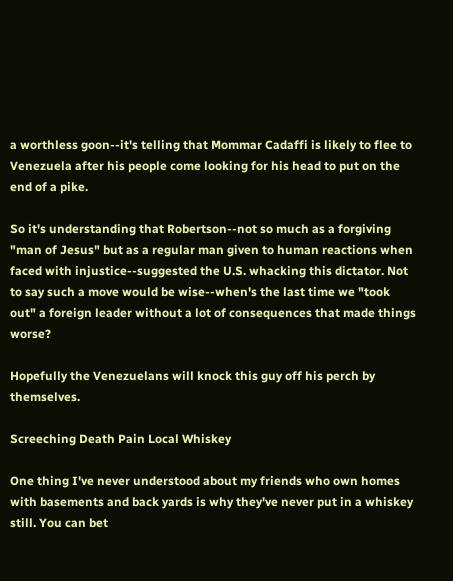a worthless goon--it's telling that Mommar Cadaffi is likely to flee to Venezuela after his people come looking for his head to put on the end of a pike.

So it's understanding that Robertson--not so much as a forgiving "man of Jesus" but as a regular man given to human reactions when faced with injustice--suggested the U.S. whacking this dictator. Not to say such a move would be wise--when's the last time we "took out" a foreign leader without a lot of consequences that made things worse?

Hopefully the Venezuelans will knock this guy off his perch by themselves.

Screeching Death Pain Local Whiskey

One thing I've never understood about my friends who own homes with basements and back yards is why they've never put in a whiskey still. You can bet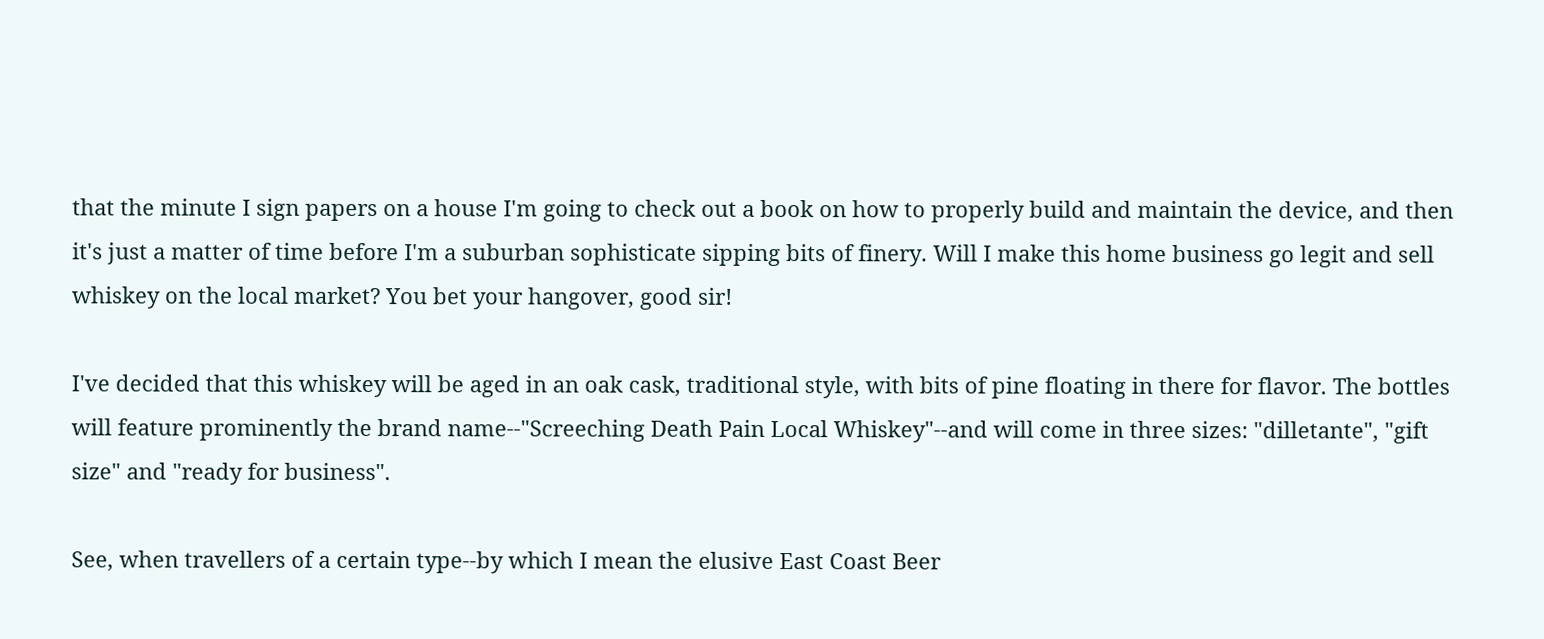that the minute I sign papers on a house I'm going to check out a book on how to properly build and maintain the device, and then it's just a matter of time before I'm a suburban sophisticate sipping bits of finery. Will I make this home business go legit and sell whiskey on the local market? You bet your hangover, good sir!

I've decided that this whiskey will be aged in an oak cask, traditional style, with bits of pine floating in there for flavor. The bottles will feature prominently the brand name--"Screeching Death Pain Local Whiskey"--and will come in three sizes: "dilletante", "gift size" and "ready for business".

See, when travellers of a certain type--by which I mean the elusive East Coast Beer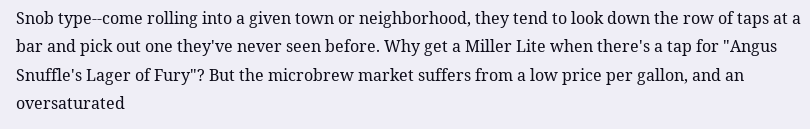Snob type--come rolling into a given town or neighborhood, they tend to look down the row of taps at a bar and pick out one they've never seen before. Why get a Miller Lite when there's a tap for "Angus Snuffle's Lager of Fury"? But the microbrew market suffers from a low price per gallon, and an oversaturated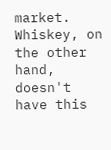market. Whiskey, on the other hand, doesn't have this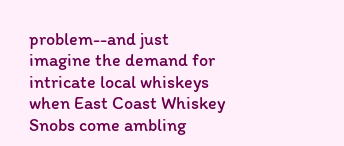problem--and just imagine the demand for intricate local whiskeys when East Coast Whiskey Snobs come ambling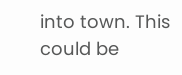into town. This could be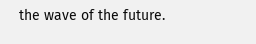the wave of the future.